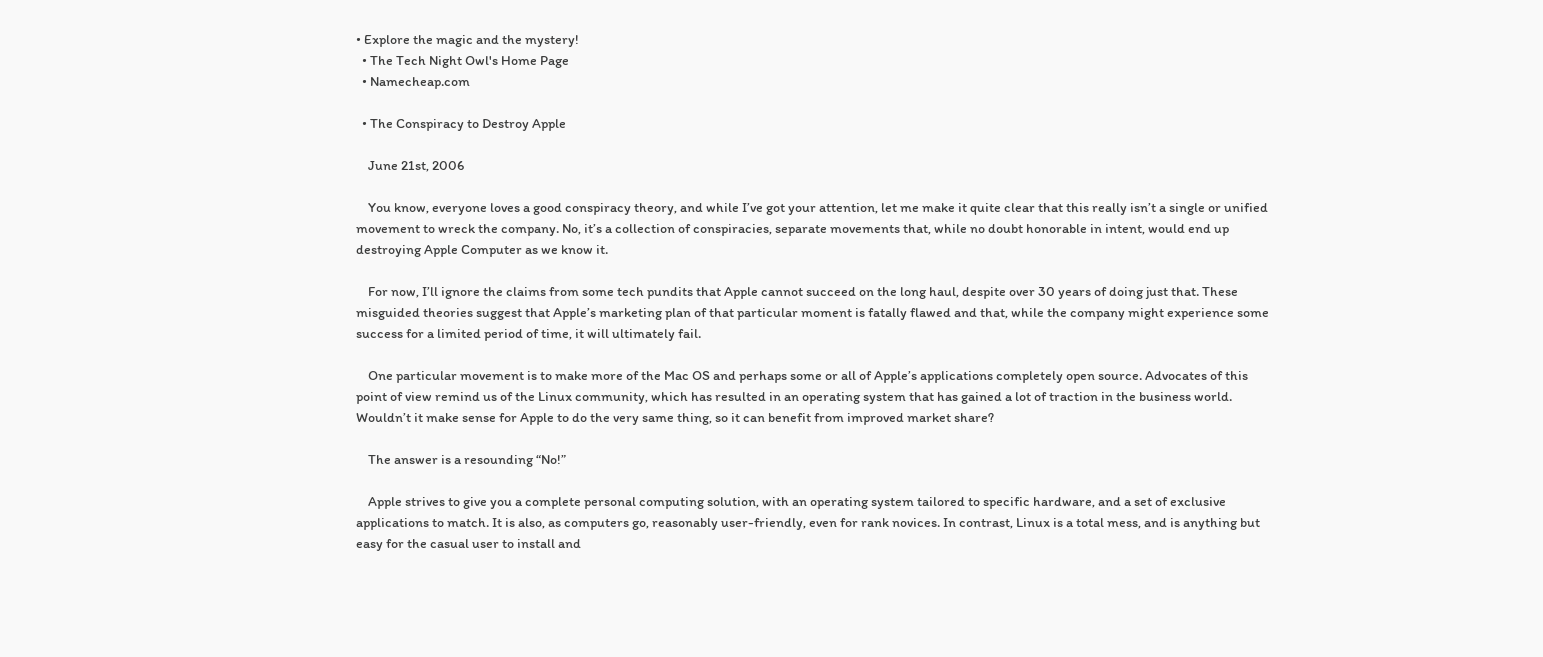• Explore the magic and the mystery!
  • The Tech Night Owl's Home Page
  • Namecheap.com

  • The Conspiracy to Destroy Apple

    June 21st, 2006

    You know, everyone loves a good conspiracy theory, and while I’ve got your attention, let me make it quite clear that this really isn’t a single or unified movement to wreck the company. No, it’s a collection of conspiracies, separate movements that, while no doubt honorable in intent, would end up destroying Apple Computer as we know it.

    For now, I’ll ignore the claims from some tech pundits that Apple cannot succeed on the long haul, despite over 30 years of doing just that. These misguided theories suggest that Apple’s marketing plan of that particular moment is fatally flawed and that, while the company might experience some success for a limited period of time, it will ultimately fail.

    One particular movement is to make more of the Mac OS and perhaps some or all of Apple’s applications completely open source. Advocates of this point of view remind us of the Linux community, which has resulted in an operating system that has gained a lot of traction in the business world. Wouldn’t it make sense for Apple to do the very same thing, so it can benefit from improved market share?

    The answer is a resounding “No!”

    Apple strives to give you a complete personal computing solution, with an operating system tailored to specific hardware, and a set of exclusive applications to match. It is also, as computers go, reasonably user-friendly, even for rank novices. In contrast, Linux is a total mess, and is anything but easy for the casual user to install and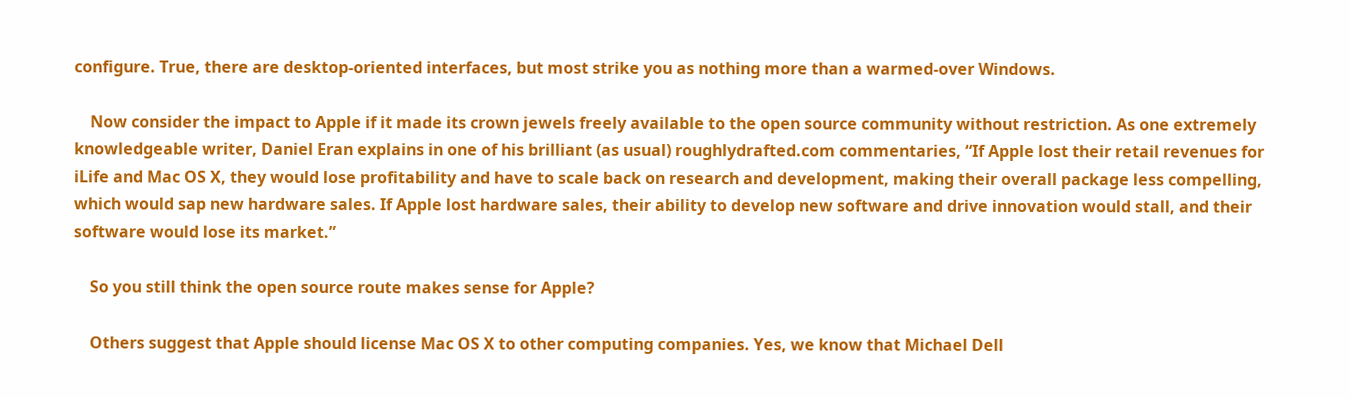configure. True, there are desktop-oriented interfaces, but most strike you as nothing more than a warmed-over Windows.

    Now consider the impact to Apple if it made its crown jewels freely available to the open source community without restriction. As one extremely knowledgeable writer, Daniel Eran explains in one of his brilliant (as usual) roughlydrafted.com commentaries, “If Apple lost their retail revenues for iLife and Mac OS X, they would lose profitability and have to scale back on research and development, making their overall package less compelling, which would sap new hardware sales. If Apple lost hardware sales, their ability to develop new software and drive innovation would stall, and their software would lose its market.”

    So you still think the open source route makes sense for Apple?

    Others suggest that Apple should license Mac OS X to other computing companies. Yes, we know that Michael Dell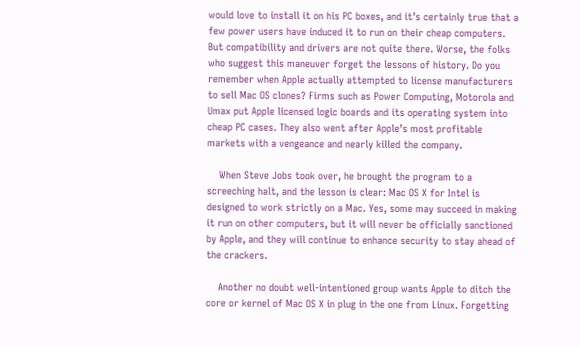would love to install it on his PC boxes, and it’s certainly true that a few power users have induced it to run on their cheap computers. But compatibility and drivers are not quite there. Worse, the folks who suggest this maneuver forget the lessons of history. Do you remember when Apple actually attempted to license manufacturers to sell Mac OS clones? Firms such as Power Computing, Motorola and Umax put Apple licensed logic boards and its operating system into cheap PC cases. They also went after Apple’s most profitable markets with a vengeance and nearly killed the company.

    When Steve Jobs took over, he brought the program to a screeching halt, and the lesson is clear: Mac OS X for Intel is designed to work strictly on a Mac. Yes, some may succeed in making it run on other computers, but it will never be officially sanctioned by Apple, and they will continue to enhance security to stay ahead of the crackers.

    Another no doubt well-intentioned group wants Apple to ditch the core or kernel of Mac OS X in plug in the one from Linux. Forgetting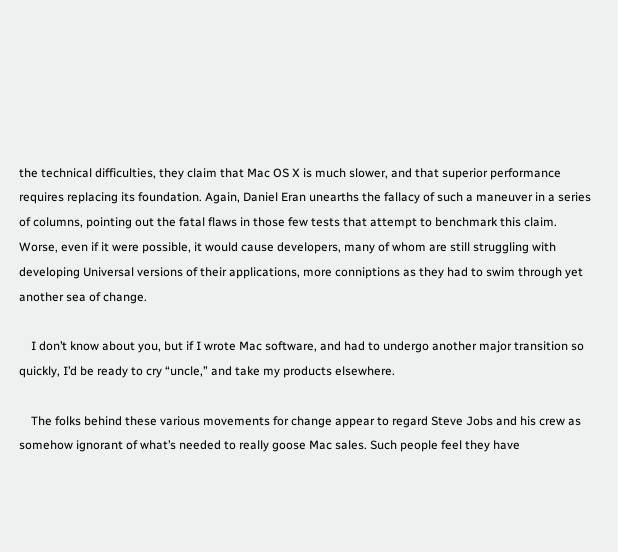the technical difficulties, they claim that Mac OS X is much slower, and that superior performance requires replacing its foundation. Again, Daniel Eran unearths the fallacy of such a maneuver in a series of columns, pointing out the fatal flaws in those few tests that attempt to benchmark this claim. Worse, even if it were possible, it would cause developers, many of whom are still struggling with developing Universal versions of their applications, more conniptions as they had to swim through yet another sea of change.

    I don’t know about you, but if I wrote Mac software, and had to undergo another major transition so quickly, I’d be ready to cry “uncle,” and take my products elsewhere.

    The folks behind these various movements for change appear to regard Steve Jobs and his crew as somehow ignorant of what’s needed to really goose Mac sales. Such people feel they have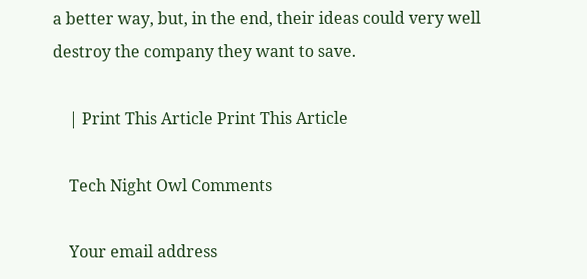a better way, but, in the end, their ideas could very well destroy the company they want to save.

    | Print This Article Print This Article

    Tech Night Owl Comments

    Your email address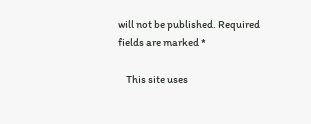will not be published. Required fields are marked *

    This site uses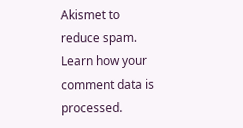Akismet to reduce spam. Learn how your comment data is processed.